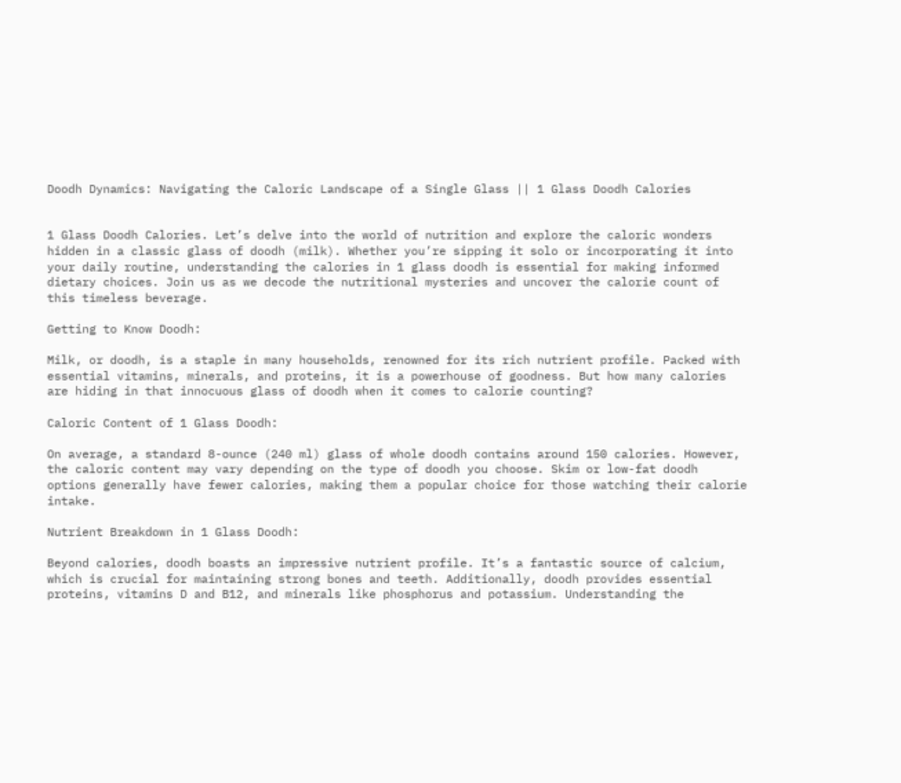Doodh Dynamics: Navigating the Caloric Landscape of a Single Glass || 1 Glass Doodh Calories


1 Glass Doodh Calories. Let’s delve into the world of nutrition and explore the caloric wonders hidden in a classic glass of doodh (milk). Whether you’re sipping it solo or incorporating it into your daily routine, understanding the calories in 1 glass doodh is essential for making informed dietary choices. Join us as we decode the nutritional mysteries and uncover the calorie count of this timeless beverage.

Getting to Know Doodh:

Milk, or doodh, is a staple in many households, renowned for its rich nutrient profile. Packed with essential vitamins, minerals, and proteins, it is a powerhouse of goodness. But how many calories are hiding in that innocuous glass of doodh when it comes to calorie counting?

Caloric Content of 1 Glass Doodh:

On average, a standard 8-ounce (240 ml) glass of whole doodh contains around 150 calories. However, the caloric content may vary depending on the type of doodh you choose. Skim or low-fat doodh options generally have fewer calories, making them a popular choice for those watching their calorie intake.

Nutrient Breakdown in 1 Glass Doodh:

Beyond calories, doodh boasts an impressive nutrient profile. It’s a fantastic source of calcium, which is crucial for maintaining strong bones and teeth. Additionally, doodh provides essential proteins, vitamins D and B12, and minerals like phosphorus and potassium. Understanding the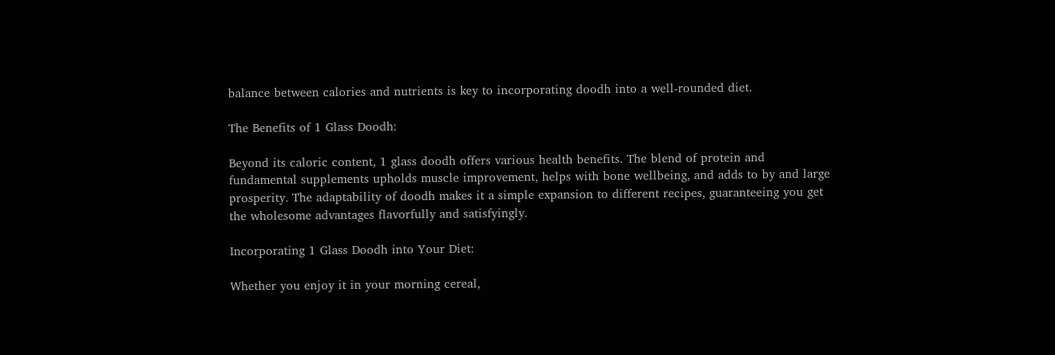balance between calories and nutrients is key to incorporating doodh into a well-rounded diet.

The Benefits of 1 Glass Doodh:

Beyond its caloric content, 1 glass doodh offers various health benefits. The blend of protein and fundamental supplements upholds muscle improvement, helps with bone wellbeing, and adds to by and large prosperity. The adaptability of doodh makes it a simple expansion to different recipes, guaranteeing you get the wholesome advantages flavorfully and satisfyingly.

Incorporating 1 Glass Doodh into Your Diet:

Whether you enjoy it in your morning cereal,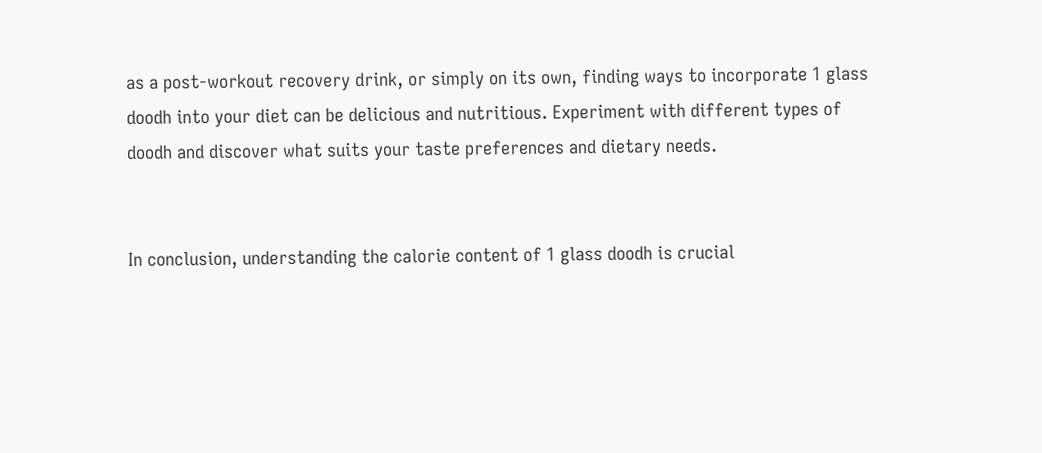as a post-workout recovery drink, or simply on its own, finding ways to incorporate 1 glass doodh into your diet can be delicious and nutritious. Experiment with different types of doodh and discover what suits your taste preferences and dietary needs.


In conclusion, understanding the calorie content of 1 glass doodh is crucial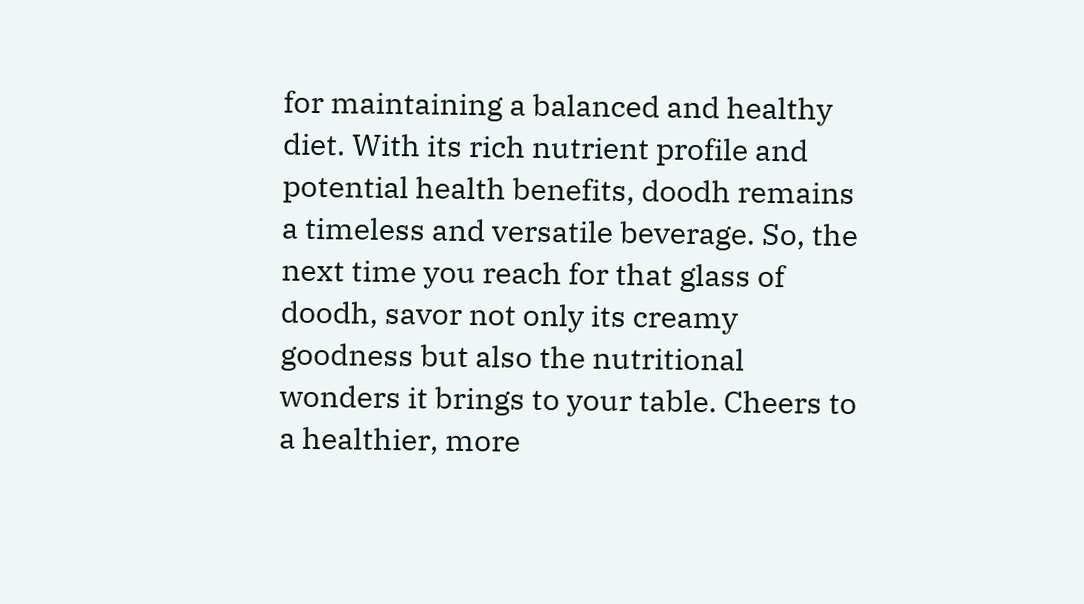for maintaining a balanced and healthy diet. With its rich nutrient profile and potential health benefits, doodh remains a timeless and versatile beverage. So, the next time you reach for that glass of doodh, savor not only its creamy goodness but also the nutritional wonders it brings to your table. Cheers to a healthier, more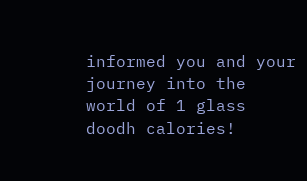informed you and your journey into the world of 1 glass doodh calories!